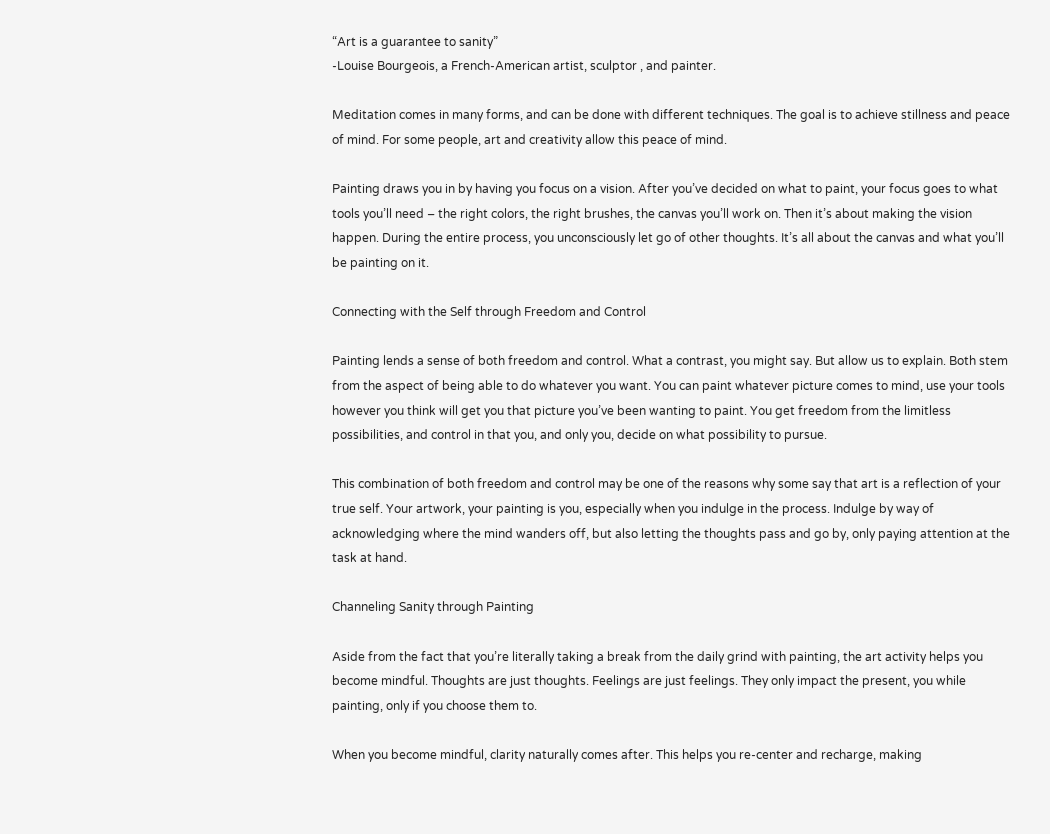“Art is a guarantee to sanity”
-Louise Bourgeois, a French-American artist, sculptor , and painter.

Meditation comes in many forms, and can be done with different techniques. The goal is to achieve stillness and peace of mind. For some people, art and creativity allow this peace of mind.

Painting draws you in by having you focus on a vision. After you’ve decided on what to paint, your focus goes to what tools you’ll need – the right colors, the right brushes, the canvas you’ll work on. Then it’s about making the vision happen. During the entire process, you unconsciously let go of other thoughts. It’s all about the canvas and what you’ll be painting on it.

Connecting with the Self through Freedom and Control

Painting lends a sense of both freedom and control. What a contrast, you might say. But allow us to explain. Both stem from the aspect of being able to do whatever you want. You can paint whatever picture comes to mind, use your tools however you think will get you that picture you’ve been wanting to paint. You get freedom from the limitless possibilities, and control in that you, and only you, decide on what possibility to pursue.

This combination of both freedom and control may be one of the reasons why some say that art is a reflection of your true self. Your artwork, your painting is you, especially when you indulge in the process. Indulge by way of acknowledging where the mind wanders off, but also letting the thoughts pass and go by, only paying attention at the task at hand.

Channeling Sanity through Painting

Aside from the fact that you’re literally taking a break from the daily grind with painting, the art activity helps you become mindful. Thoughts are just thoughts. Feelings are just feelings. They only impact the present, you while painting, only if you choose them to.

When you become mindful, clarity naturally comes after. This helps you re-center and recharge, making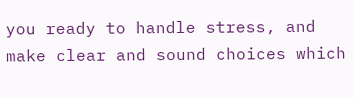you ready to handle stress, and make clear and sound choices which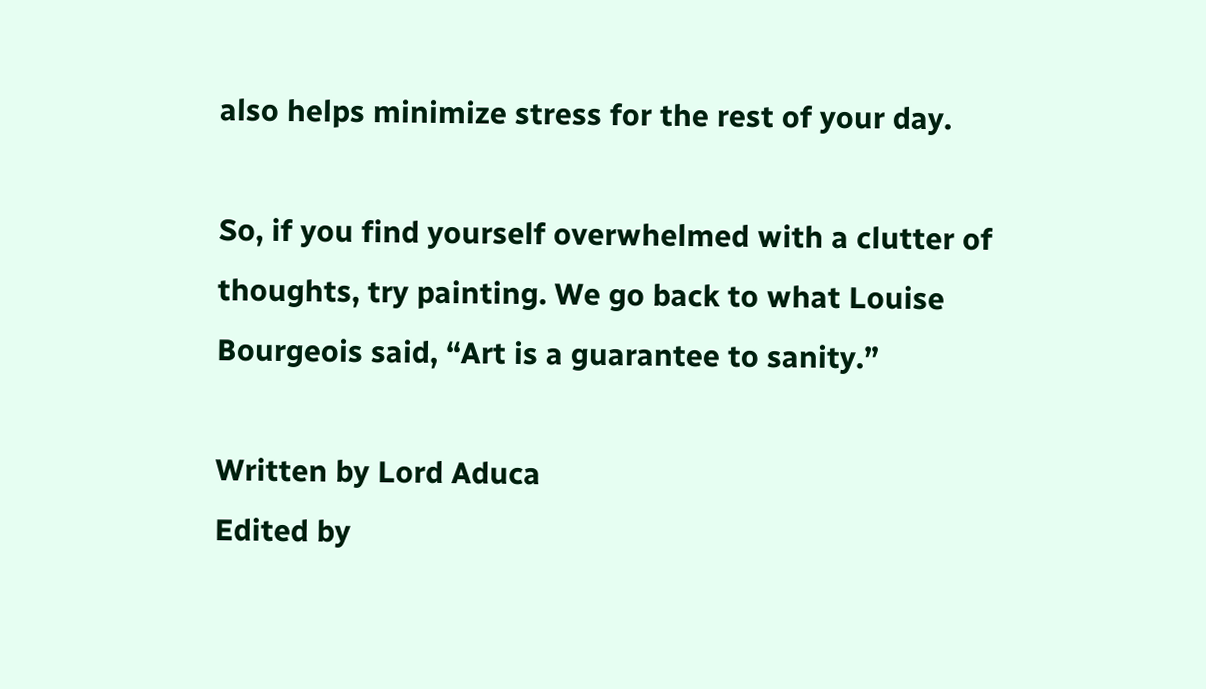also helps minimize stress for the rest of your day.

So, if you find yourself overwhelmed with a clutter of thoughts, try painting. We go back to what Louise Bourgeois said, “Art is a guarantee to sanity.”

Written by Lord Aduca
Edited by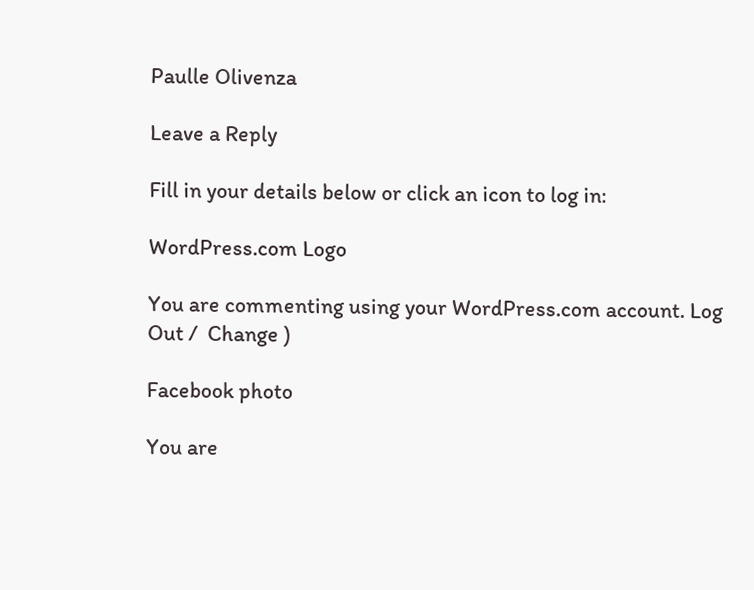Paulle Olivenza

Leave a Reply

Fill in your details below or click an icon to log in:

WordPress.com Logo

You are commenting using your WordPress.com account. Log Out /  Change )

Facebook photo

You are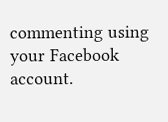commenting using your Facebook account.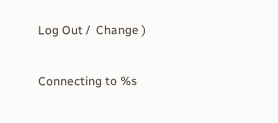Log Out /  Change )

Connecting to %s